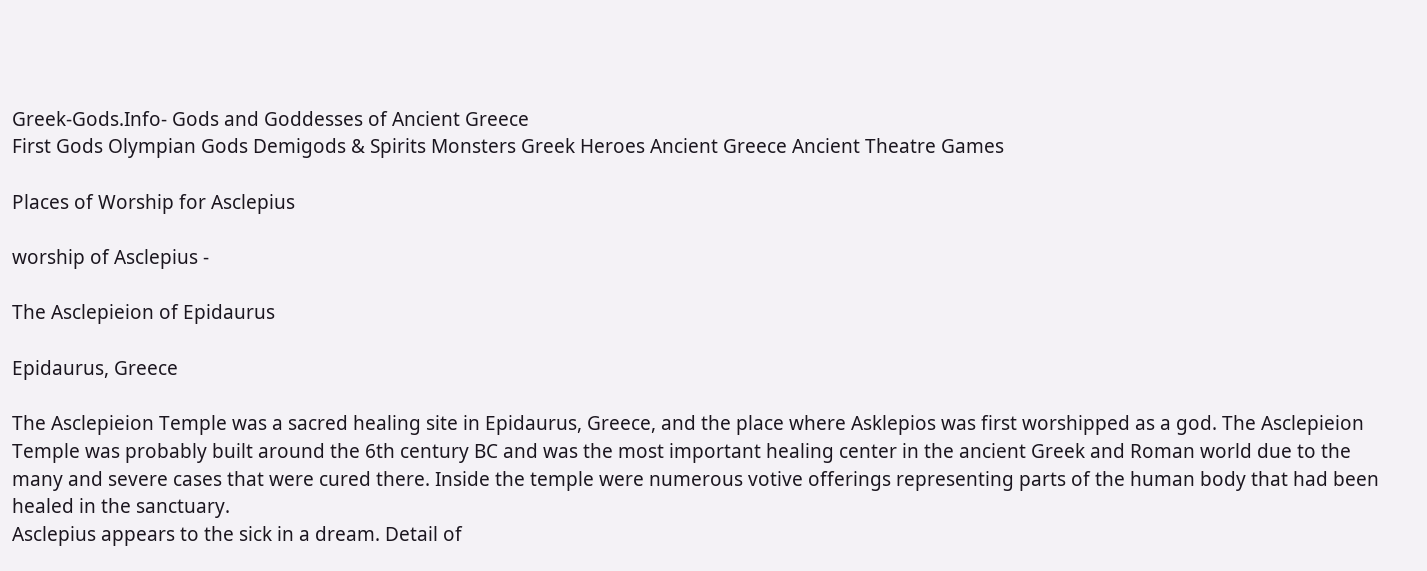Greek-Gods.Info- Gods and Goddesses of Ancient Greece
First Gods Olympian Gods Demigods & Spirits Monsters Greek Heroes Ancient Greece Ancient Theatre Games

Places of Worship for Asclepius

worship of Asclepius -

The Asclepieion of Epidaurus

Epidaurus, Greece

The Asclepieion Temple was a sacred healing site in Epidaurus, Greece, and the place where Asklepios was first worshipped as a god. The Asclepieion Temple was probably built around the 6th century BC and was the most important healing center in the ancient Greek and Roman world due to the many and severe cases that were cured there. Inside the temple were numerous votive offerings representing parts of the human body that had been healed in the sanctuary.
Asclepius appears to the sick in a dream. Detail of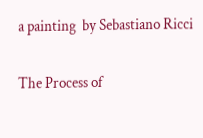a painting  by Sebastiano Ricci

The Process of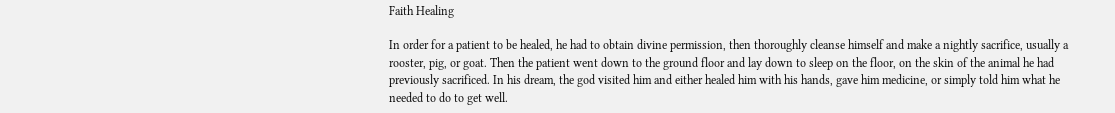Faith Healing

In order for a patient to be healed, he had to obtain divine permission, then thoroughly cleanse himself and make a nightly sacrifice, usually a rooster, pig, or goat. Then the patient went down to the ground floor and lay down to sleep on the floor, on the skin of the animal he had previously sacrificed. In his dream, the god visited him and either healed him with his hands, gave him medicine, or simply told him what he needed to do to get well.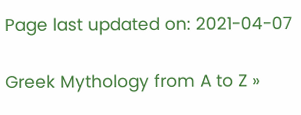Page last updated on: 2021-04-07

Greek Mythology from A to Z »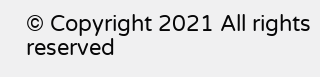© Copyright 2021 All rights reserved